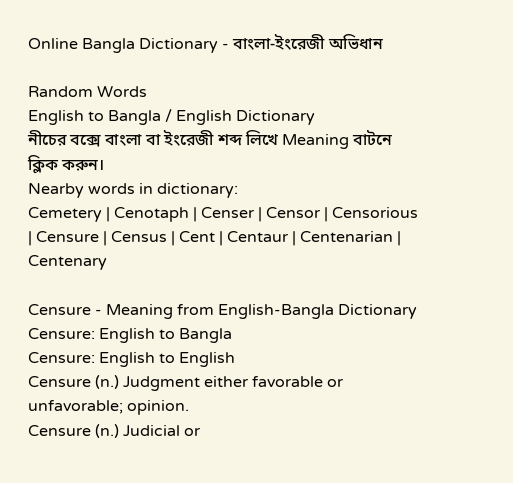Online Bangla Dictionary - বাংলা-ইংরেজী অভিধান

Random Words
English to Bangla / English Dictionary
নীচের বক্সে বাংলা বা ইংরেজী শব্দ লিখে Meaning বাটনে ক্লিক করুন।
Nearby words in dictionary:
Cemetery | Cenotaph | Censer | Censor | Censorious | Censure | Census | Cent | Centaur | Centenarian | Centenary

Censure - Meaning from English-Bangla Dictionary
Censure: English to Bangla
Censure: English to English
Censure (n.) Judgment either favorable or unfavorable; opinion.
Censure (n.) Judicial or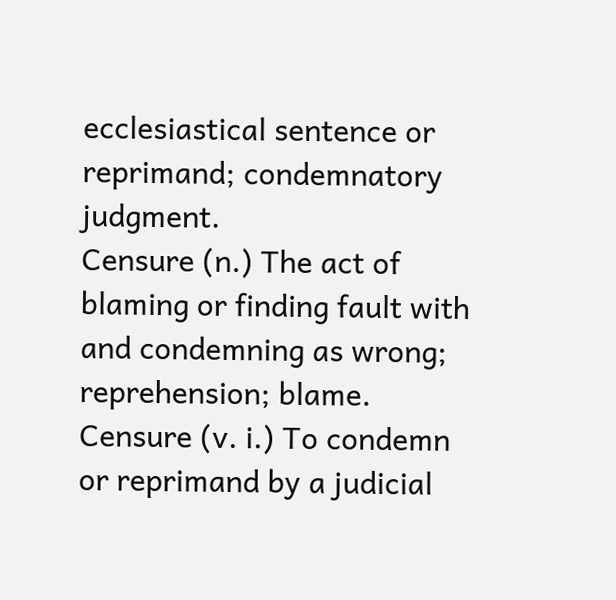ecclesiastical sentence or reprimand; condemnatory judgment.
Censure (n.) The act of blaming or finding fault with and condemning as wrong; reprehension; blame.
Censure (v. i.) To condemn or reprimand by a judicial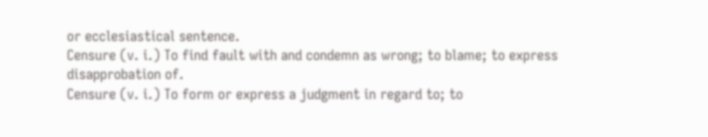or ecclesiastical sentence.
Censure (v. i.) To find fault with and condemn as wrong; to blame; to express disapprobation of.
Censure (v. i.) To form or express a judgment in regard to; to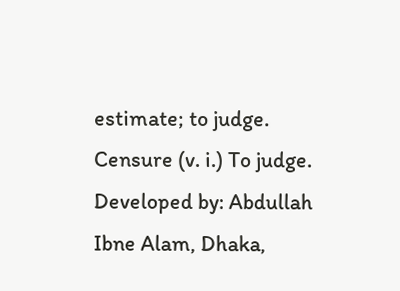estimate; to judge.
Censure (v. i.) To judge.
Developed by: Abdullah Ibne Alam, Dhaka,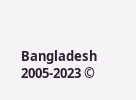Bangladesh
2005-2023 ©